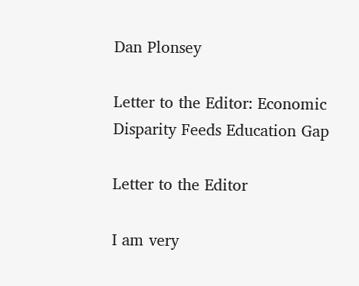Dan Plonsey

Letter to the Editor: Economic Disparity Feeds Education Gap

Letter to the Editor

I am very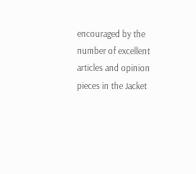encouraged by the number of excellent articles and opinion pieces in the Jacket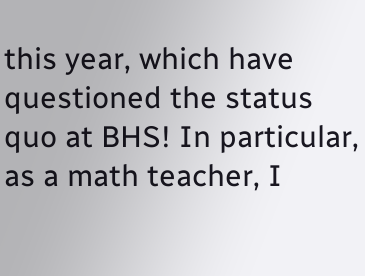this year, which have questioned the status quo at BHS! In particular, as a math teacher, I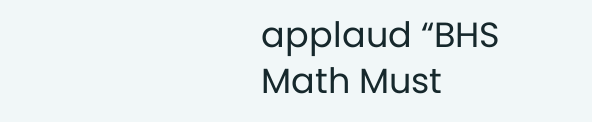applaud “BHS Math Must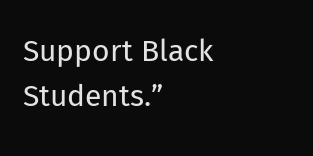Support Black Students.”